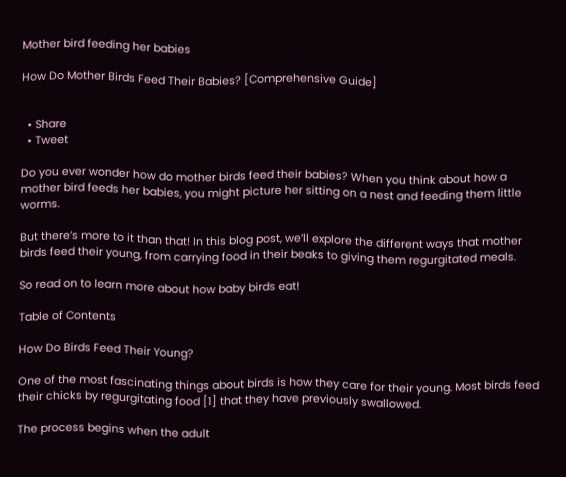Mother bird feeding her babies

How Do Mother Birds Feed Their Babies? [Comprehensive Guide]


  • Share
  • Tweet

Do you ever wonder how do mother birds feed their babies? When you think about how a mother bird feeds her babies, you might picture her sitting on a nest and feeding them little worms.

But there’s more to it than that! In this blog post, we’ll explore the different ways that mother birds feed their young, from carrying food in their beaks to giving them regurgitated meals.

So read on to learn more about how baby birds eat!

Table of Contents

How Do Birds Feed Their Young?

One of the most fascinating things about birds is how they care for their young. Most birds feed their chicks by regurgitating food [1] that they have previously swallowed.

The process begins when the adult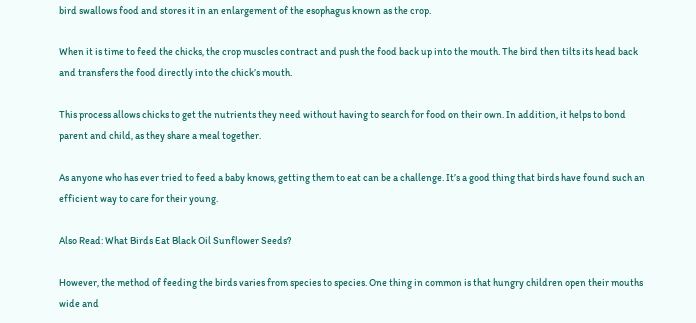bird swallows food and stores it in an enlargement of the esophagus known as the crop.

When it is time to feed the chicks, the crop muscles contract and push the food back up into the mouth. The bird then tilts its head back and transfers the food directly into the chick’s mouth.

This process allows chicks to get the nutrients they need without having to search for food on their own. In addition, it helps to bond parent and child, as they share a meal together.

As anyone who has ever tried to feed a baby knows, getting them to eat can be a challenge. It’s a good thing that birds have found such an efficient way to care for their young.

Also Read: What Birds Eat Black Oil Sunflower Seeds?

However, the method of feeding the birds varies from species to species. One thing in common is that hungry children open their mouths wide and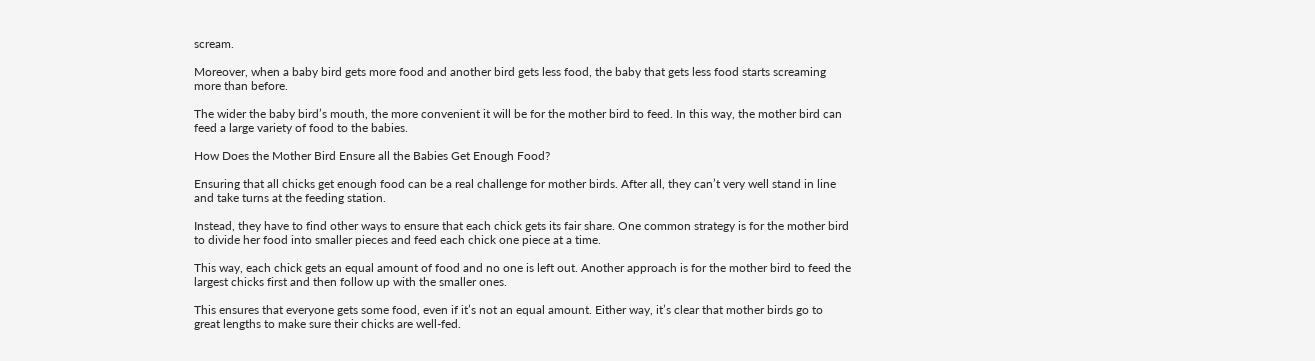scream.

Moreover, when a baby bird gets more food and another bird gets less food, the baby that gets less food starts screaming more than before.

The wider the baby bird’s mouth, the more convenient it will be for the mother bird to feed. In this way, the mother bird can feed a large variety of food to the babies.

How Does the Mother Bird Ensure all the Babies Get Enough Food?

Ensuring that all chicks get enough food can be a real challenge for mother birds. After all, they can’t very well stand in line and take turns at the feeding station.

Instead, they have to find other ways to ensure that each chick gets its fair share. One common strategy is for the mother bird to divide her food into smaller pieces and feed each chick one piece at a time.

This way, each chick gets an equal amount of food and no one is left out. Another approach is for the mother bird to feed the largest chicks first and then follow up with the smaller ones.

This ensures that everyone gets some food, even if it’s not an equal amount. Either way, it’s clear that mother birds go to great lengths to make sure their chicks are well-fed.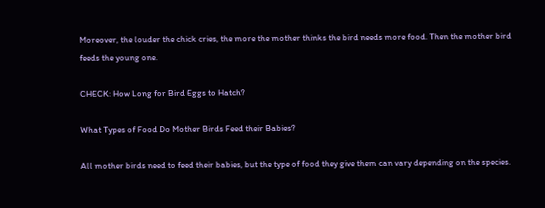Moreover, the louder the chick cries, the more the mother thinks the bird needs more food. Then the mother bird feeds the young one.

CHECK: How Long for Bird Eggs to Hatch?

What Types of Food Do Mother Birds Feed their Babies?

All mother birds need to feed their babies, but the type of food they give them can vary depending on the species.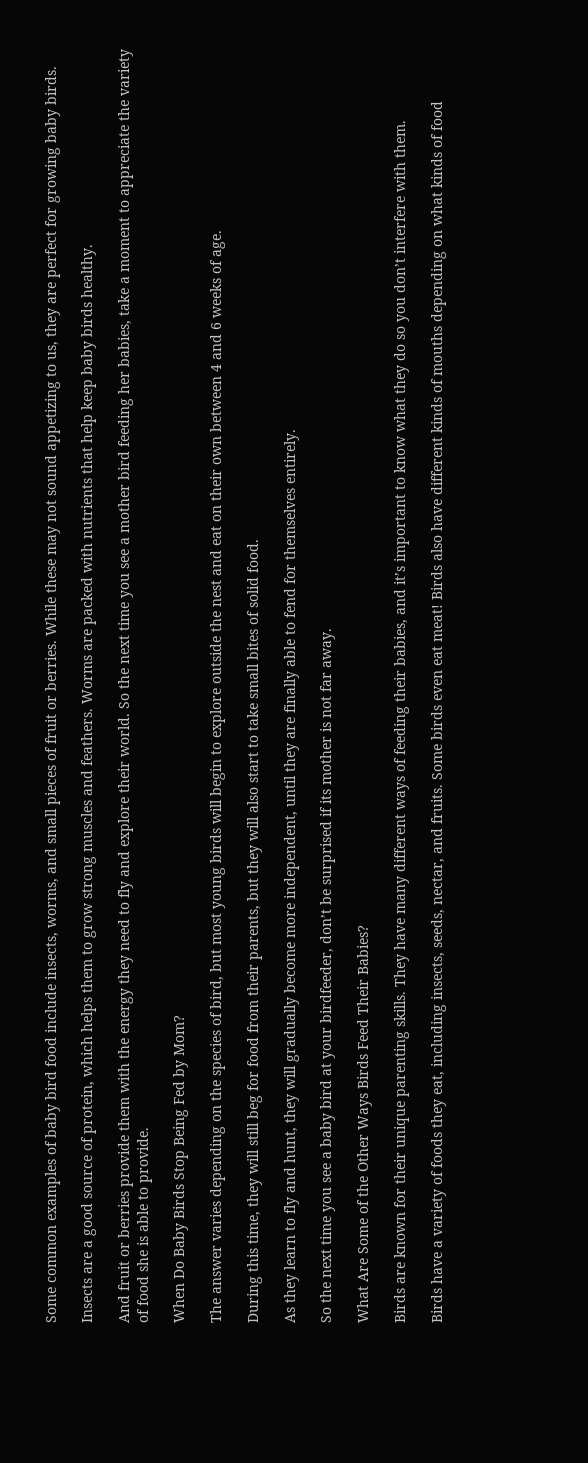Some common examples of baby bird food include insects, worms, and small pieces of fruit or berries. While these may not sound appetizing to us, they are perfect for growing baby birds.

Insects are a good source of protein, which helps them to grow strong muscles and feathers. Worms are packed with nutrients that help keep baby birds healthy.

And fruit or berries provide them with the energy they need to fly and explore their world. So the next time you see a mother bird feeding her babies, take a moment to appreciate the variety of food she is able to provide.

When Do Baby Birds Stop Being Fed by Mom?

The answer varies depending on the species of bird, but most young birds will begin to explore outside the nest and eat on their own between 4 and 6 weeks of age.

During this time, they will still beg for food from their parents, but they will also start to take small bites of solid food.

As they learn to fly and hunt, they will gradually become more independent, until they are finally able to fend for themselves entirely.

So the next time you see a baby bird at your birdfeeder, don’t be surprised if its mother is not far away.

What Are Some of the Other Ways Birds Feed Their Babies?

Birds are known for their unique parenting skills. They have many different ways of feeding their babies, and it’s important to know what they do so you don’t interfere with them.

Birds have a variety of foods they eat, including insects, seeds, nectar, and fruits. Some birds even eat meat! Birds also have different kinds of mouths depending on what kinds of food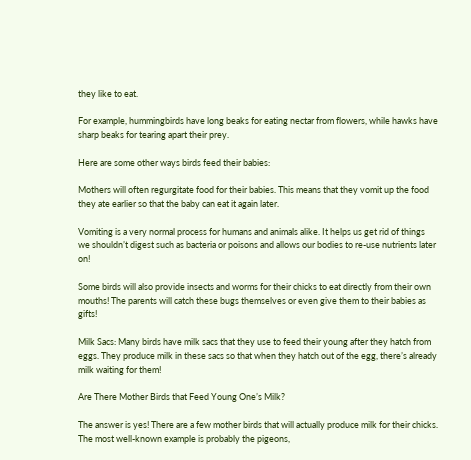they like to eat.

For example, hummingbirds have long beaks for eating nectar from flowers, while hawks have sharp beaks for tearing apart their prey.

Here are some other ways birds feed their babies:

Mothers will often regurgitate food for their babies. This means that they vomit up the food they ate earlier so that the baby can eat it again later.

Vomiting is a very normal process for humans and animals alike. It helps us get rid of things we shouldn’t digest such as bacteria or poisons and allows our bodies to re-use nutrients later on!

Some birds will also provide insects and worms for their chicks to eat directly from their own mouths! The parents will catch these bugs themselves or even give them to their babies as gifts!

Milk Sacs: Many birds have milk sacs that they use to feed their young after they hatch from eggs. They produce milk in these sacs so that when they hatch out of the egg, there’s already milk waiting for them!

Are There Mother Birds that Feed Young One’s Milk?

The answer is yes! There are a few mother birds that will actually produce milk for their chicks. The most well-known example is probably the pigeons,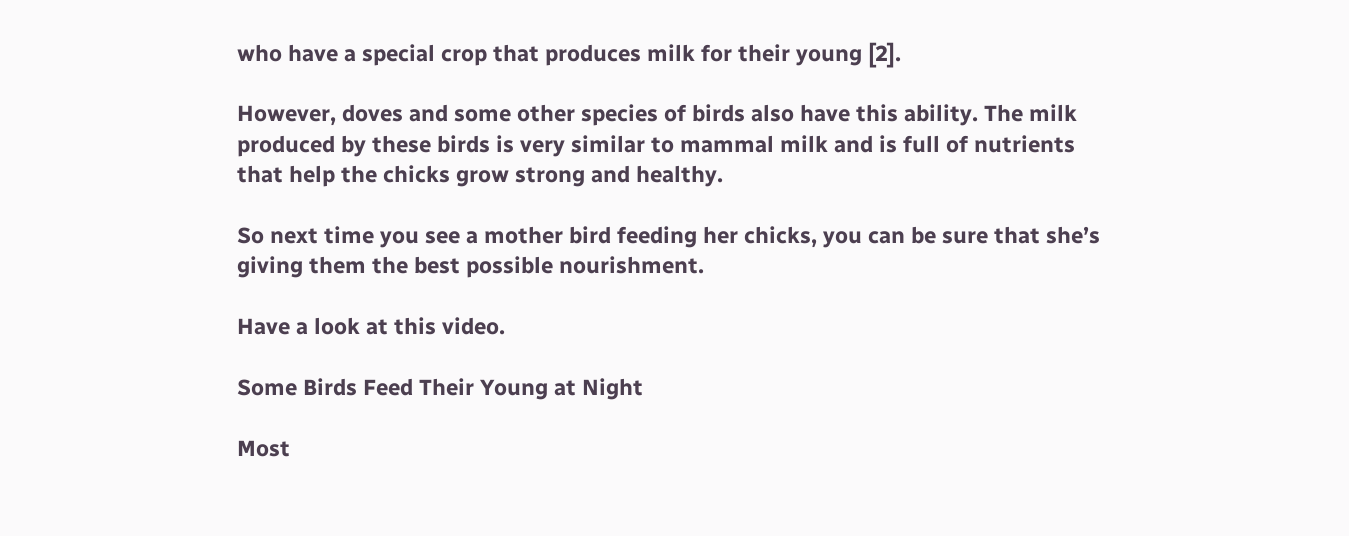who have a special crop that produces milk for their young [2].

However, doves and some other species of birds also have this ability. The milk produced by these birds is very similar to mammal milk and is full of nutrients that help the chicks grow strong and healthy.

So next time you see a mother bird feeding her chicks, you can be sure that she’s giving them the best possible nourishment.

Have a look at this video.

Some Birds Feed Their Young at Night

Most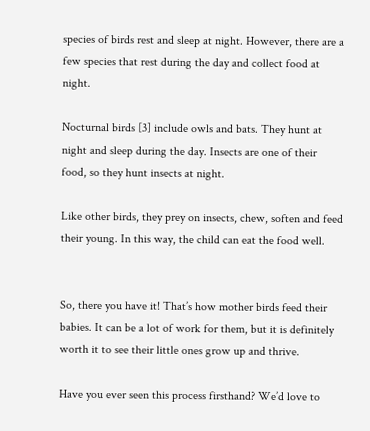species of birds rest and sleep at night. However, there are a few species that rest during the day and collect food at night.

Nocturnal birds [3] include owls and bats. They hunt at night and sleep during the day. Insects are one of their food, so they hunt insects at night.

Like other birds, they prey on insects, chew, soften and feed their young. In this way, the child can eat the food well.


So, there you have it! That’s how mother birds feed their babies. It can be a lot of work for them, but it is definitely worth it to see their little ones grow up and thrive.

Have you ever seen this process firsthand? We’d love to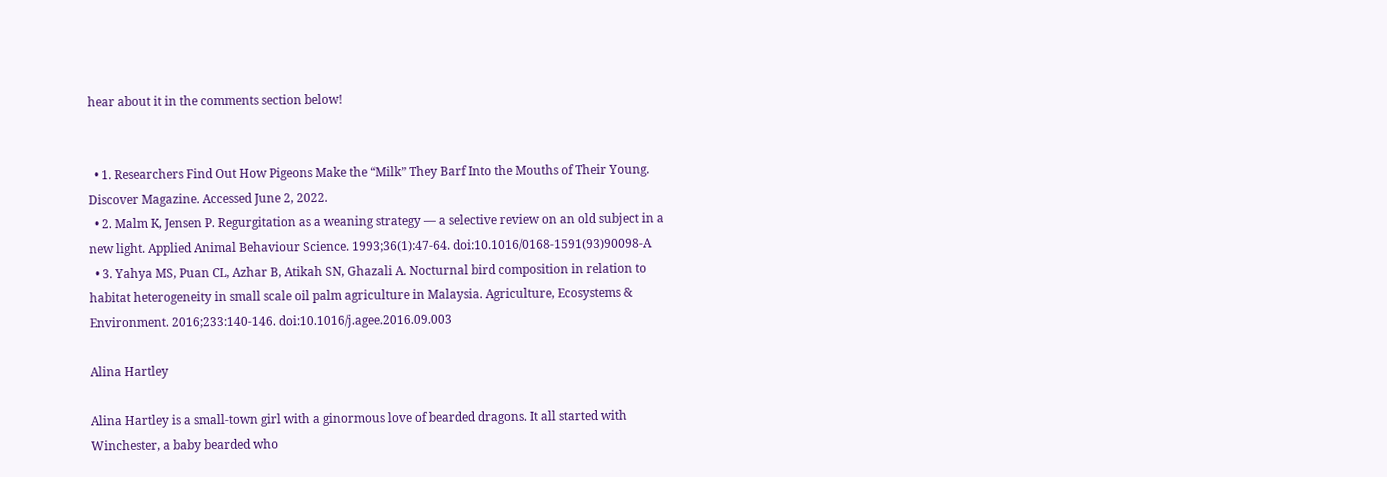hear about it in the comments section below!


  • 1. Researchers Find Out How Pigeons Make the “Milk” They Barf Into the Mouths of Their Young. Discover Magazine. Accessed June 2, 2022.
  • 2. Malm K, Jensen P. Regurgitation as a weaning strategy — a selective review on an old subject in a new light. Applied Animal Behaviour Science. 1993;36(1):47-64. doi:10.1016/0168-1591(93)90098-A
  • 3. Yahya MS, Puan CL, Azhar B, Atikah SN, Ghazali A. Nocturnal bird composition in relation to habitat heterogeneity in small scale oil palm agriculture in Malaysia. Agriculture, Ecosystems & Environment. 2016;233:140-146. doi:10.1016/j.agee.2016.09.003

Alina Hartley

Alina Hartley is a small-town girl with a ginormous love of bearded dragons. It all started with Winchester, a baby bearded who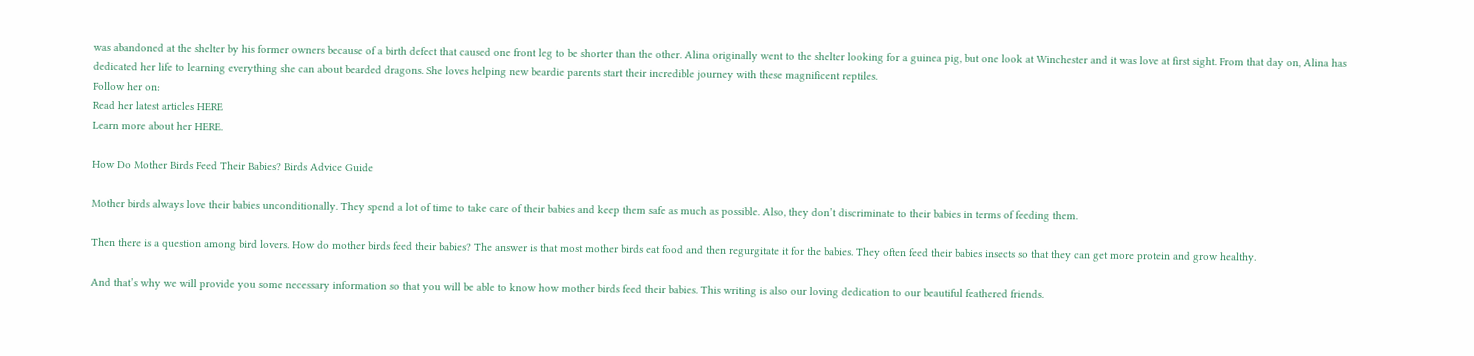was abandoned at the shelter by his former owners because of a birth defect that caused one front leg to be shorter than the other. Alina originally went to the shelter looking for a guinea pig, but one look at Winchester and it was love at first sight. From that day on, Alina has dedicated her life to learning everything she can about bearded dragons. She loves helping new beardie parents start their incredible journey with these magnificent reptiles.
Follow her on:
Read her latest articles HERE
Learn more about her HERE.

How Do Mother Birds Feed Their Babies? Birds Advice Guide

Mother birds always love their babies unconditionally. They spend a lot of time to take care of their babies and keep them safe as much as possible. Also, they don’t discriminate to their babies in terms of feeding them.

Then there is a question among bird lovers. How do mother birds feed their babies? The answer is that most mother birds eat food and then regurgitate it for the babies. They often feed their babies insects so that they can get more protein and grow healthy.

And that’s why we will provide you some necessary information so that you will be able to know how mother birds feed their babies. This writing is also our loving dedication to our beautiful feathered friends.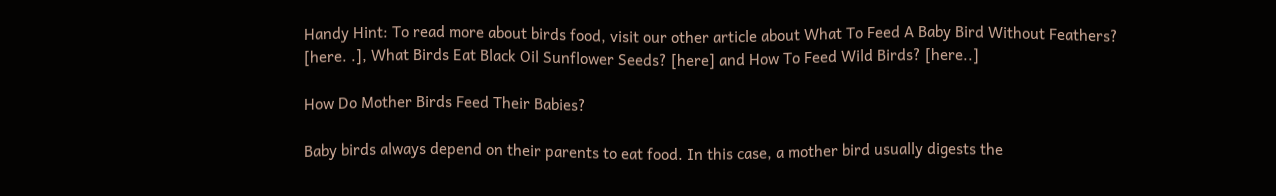Handy Hint: To read more about birds food, visit our other article about What To Feed A Baby Bird Without Feathers? [here. .], What Birds Eat Black Oil Sunflower Seeds? [here] and How To Feed Wild Birds? [here..]

How Do Mother Birds Feed Their Babies?

Baby birds always depend on their parents to eat food. In this case, a mother bird usually digests the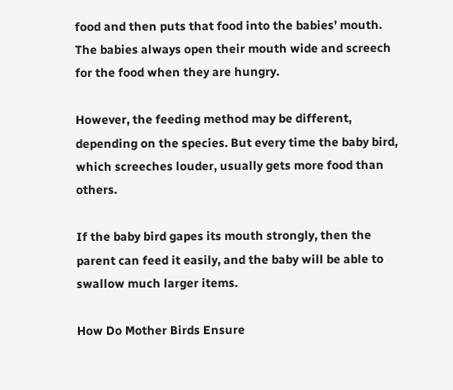food and then puts that food into the babies’ mouth. The babies always open their mouth wide and screech for the food when they are hungry.

However, the feeding method may be different, depending on the species. But every time the baby bird, which screeches louder, usually gets more food than others.

If the baby bird gapes its mouth strongly, then the parent can feed it easily, and the baby will be able to swallow much larger items.

How Do Mother Birds Ensure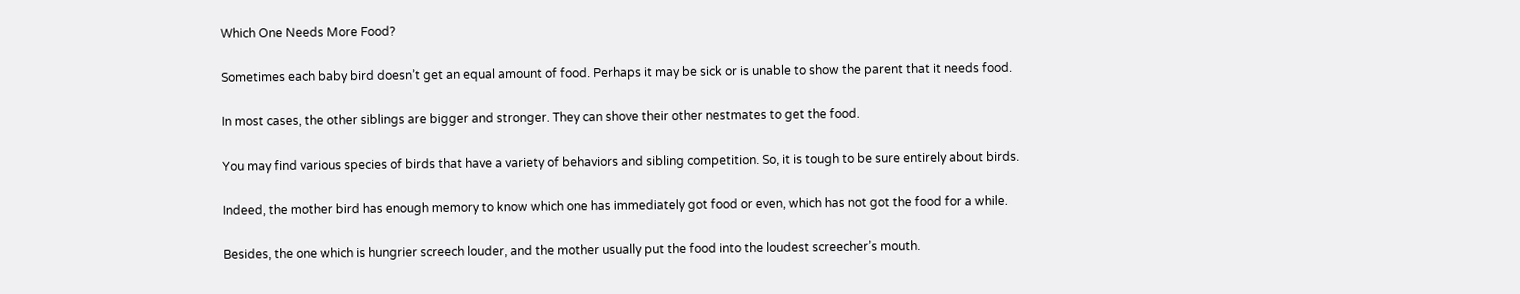Which One Needs More Food?

Sometimes each baby bird doesn’t get an equal amount of food. Perhaps it may be sick or is unable to show the parent that it needs food.

In most cases, the other siblings are bigger and stronger. They can shove their other nestmates to get the food.

You may find various species of birds that have a variety of behaviors and sibling competition. So, it is tough to be sure entirely about birds.

Indeed, the mother bird has enough memory to know which one has immediately got food or even, which has not got the food for a while.

Besides, the one which is hungrier screech louder, and the mother usually put the food into the loudest screecher’s mouth.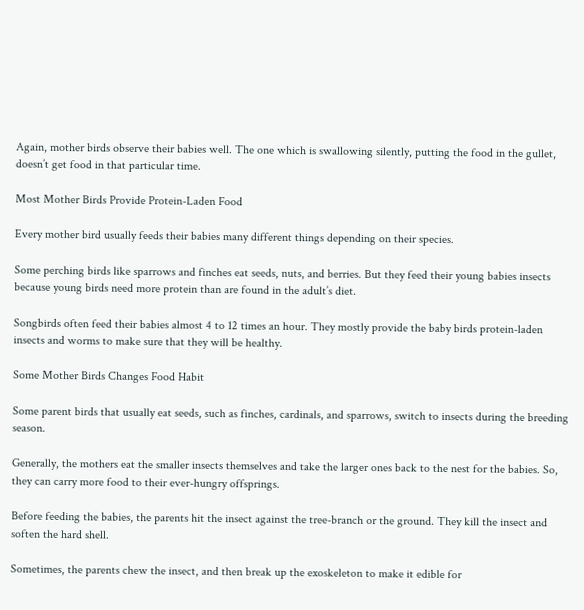Again, mother birds observe their babies well. The one which is swallowing silently, putting the food in the gullet, doesn’t get food in that particular time.

Most Mother Birds Provide Protein-Laden Food

Every mother bird usually feeds their babies many different things depending on their species.

Some perching birds like sparrows and finches eat seeds, nuts, and berries. But they feed their young babies insects because young birds need more protein than are found in the adult’s diet.

Songbirds often feed their babies almost 4 to 12 times an hour. They mostly provide the baby birds protein-laden insects and worms to make sure that they will be healthy.

Some Mother Birds Changes Food Habit

Some parent birds that usually eat seeds, such as finches, cardinals, and sparrows, switch to insects during the breeding season.

Generally, the mothers eat the smaller insects themselves and take the larger ones back to the nest for the babies. So, they can carry more food to their ever-hungry offsprings.

Before feeding the babies, the parents hit the insect against the tree-branch or the ground. They kill the insect and soften the hard shell.

Sometimes, the parents chew the insect, and then break up the exoskeleton to make it edible for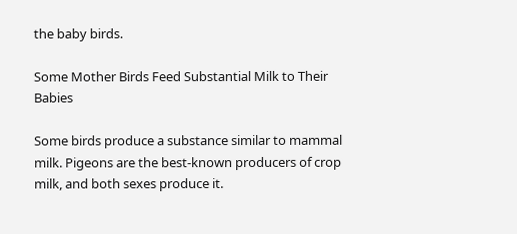the baby birds.

Some Mother Birds Feed Substantial Milk to Their Babies

Some birds produce a substance similar to mammal milk. Pigeons are the best-known producers of crop milk, and both sexes produce it.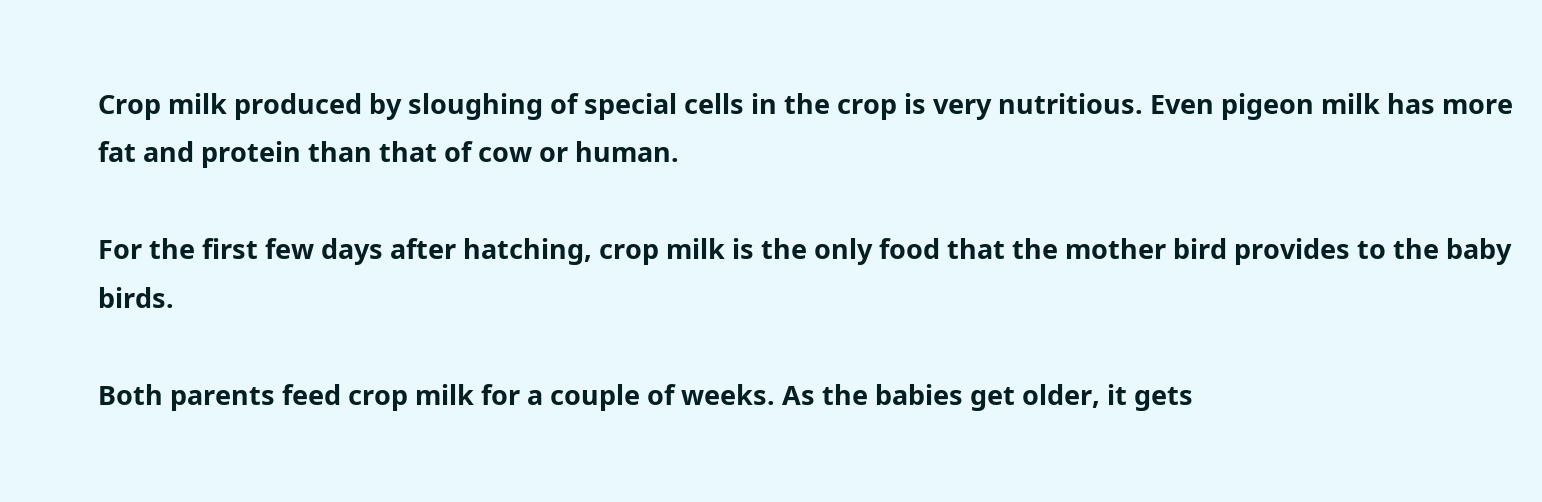Crop milk produced by sloughing of special cells in the crop is very nutritious. Even pigeon milk has more fat and protein than that of cow or human.

For the first few days after hatching, crop milk is the only food that the mother bird provides to the baby birds.

Both parents feed crop milk for a couple of weeks. As the babies get older, it gets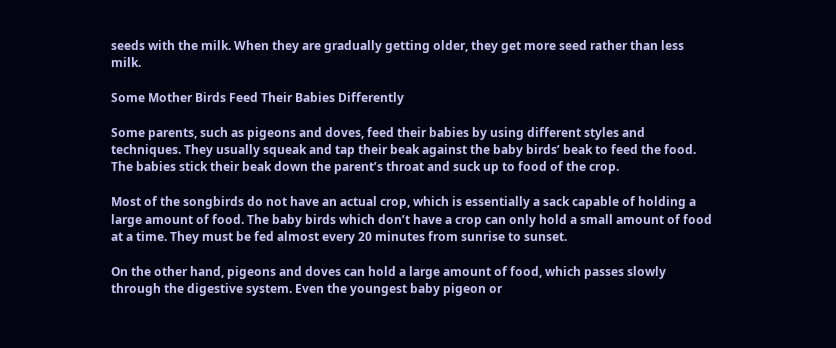seeds with the milk. When they are gradually getting older, they get more seed rather than less milk.

Some Mother Birds Feed Their Babies Differently

Some parents, such as pigeons and doves, feed their babies by using different styles and techniques. They usually squeak and tap their beak against the baby birds’ beak to feed the food. The babies stick their beak down the parent’s throat and suck up to food of the crop.

Most of the songbirds do not have an actual crop, which is essentially a sack capable of holding a large amount of food. The baby birds which don’t have a crop can only hold a small amount of food at a time. They must be fed almost every 20 minutes from sunrise to sunset.

On the other hand, pigeons and doves can hold a large amount of food, which passes slowly through the digestive system. Even the youngest baby pigeon or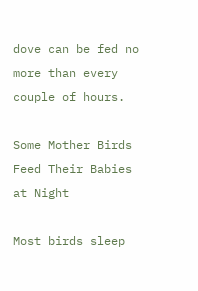dove can be fed no more than every couple of hours.

Some Mother Birds Feed Their Babies at Night

Most birds sleep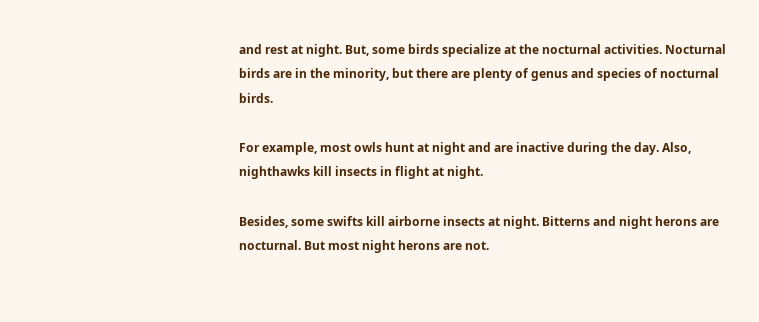and rest at night. But, some birds specialize at the nocturnal activities. Nocturnal birds are in the minority, but there are plenty of genus and species of nocturnal birds.

For example, most owls hunt at night and are inactive during the day. Also, nighthawks kill insects in flight at night.

Besides, some swifts kill airborne insects at night. Bitterns and night herons are nocturnal. But most night herons are not.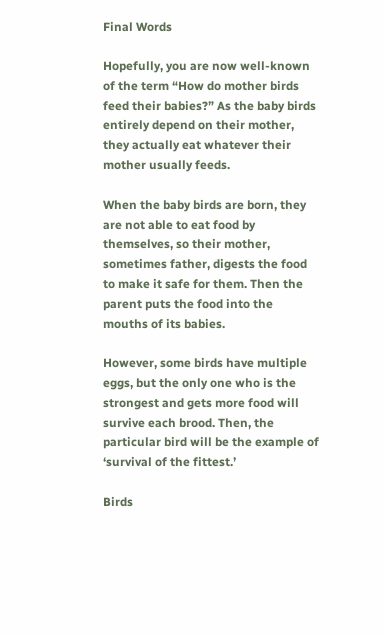Final Words

Hopefully, you are now well-known of the term “How do mother birds feed their babies?” As the baby birds entirely depend on their mother, they actually eat whatever their mother usually feeds.

When the baby birds are born, they are not able to eat food by themselves, so their mother, sometimes father, digests the food to make it safe for them. Then the parent puts the food into the mouths of its babies.

However, some birds have multiple eggs, but the only one who is the strongest and gets more food will survive each brood. Then, the particular bird will be the example of ‘survival of the fittest.’

Birds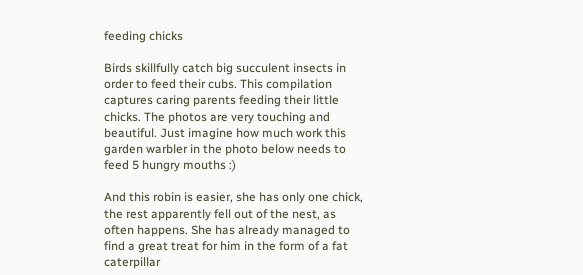feeding chicks

Birds skillfully catch big succulent insects in order to feed their cubs. This compilation captures caring parents feeding their little chicks. The photos are very touching and beautiful. Just imagine how much work this garden warbler in the photo below needs to feed 5 hungry mouths :)

And this robin is easier, she has only one chick, the rest apparently fell out of the nest, as often happens. She has already managed to find a great treat for him in the form of a fat caterpillar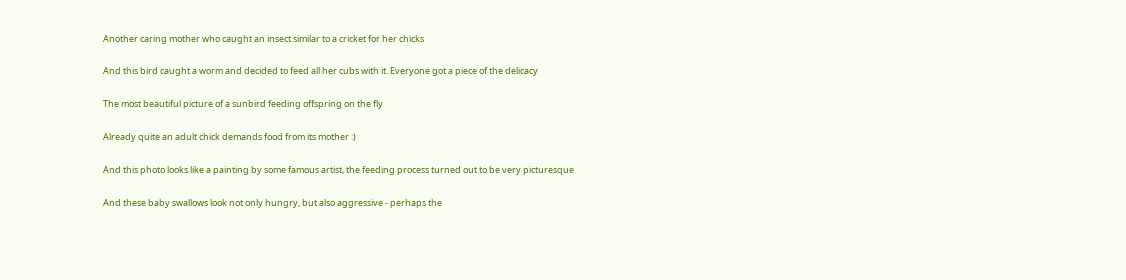Another caring mother who caught an insect similar to a cricket for her chicks

And this bird caught a worm and decided to feed all her cubs with it. Everyone got a piece of the delicacy

The most beautiful picture of a sunbird feeding offspring on the fly

Already quite an adult chick demands food from its mother :)

And this photo looks like a painting by some famous artist, the feeding process turned out to be very picturesque

And these baby swallows look not only hungry, but also aggressive - perhaps the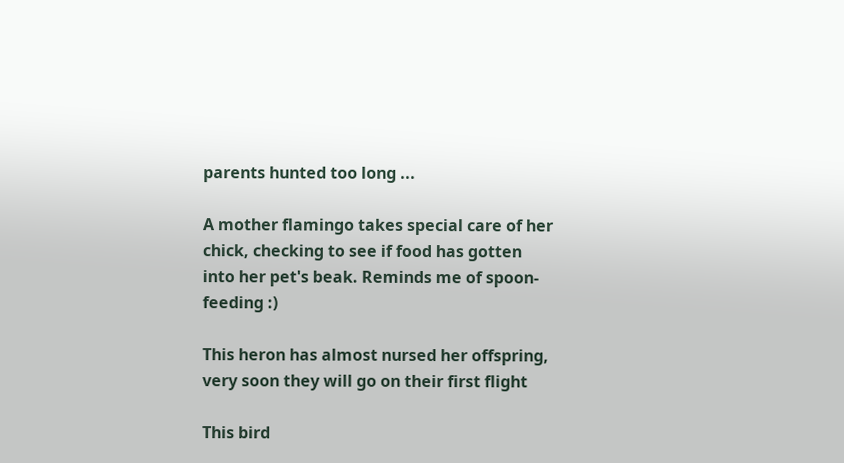parents hunted too long ...

A mother flamingo takes special care of her chick, checking to see if food has gotten into her pet's beak. Reminds me of spoon-feeding :)

This heron has almost nursed her offspring, very soon they will go on their first flight

This bird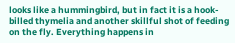looks like a hummingbird, but in fact it is a hook-billed thymelia and another skillful shot of feeding on the fly. Everything happens in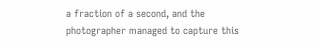a fraction of a second, and the photographer managed to capture this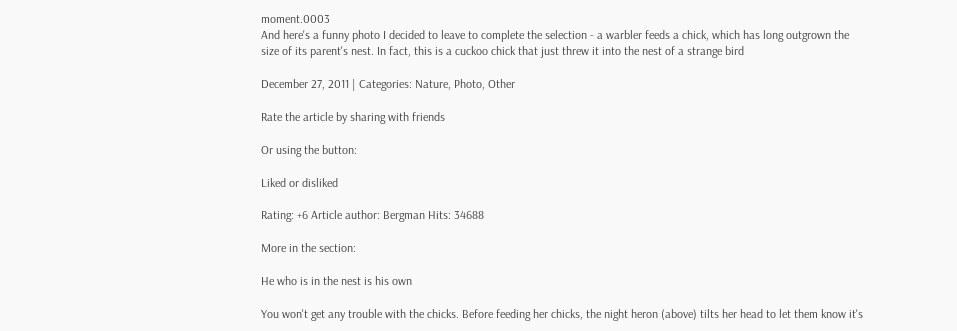moment.0003
And here's a funny photo I decided to leave to complete the selection - a warbler feeds a chick, which has long outgrown the size of its parent's nest. In fact, this is a cuckoo chick that just threw it into the nest of a strange bird

December 27, 2011 | Categories: Nature, Photo, Other

Rate the article by sharing with friends

Or using the button:

Liked or disliked

Rating: +6 Article author: Bergman Hits: 34688

More in the section:

He who is in the nest is his own

You won't get any trouble with the chicks. Before feeding her chicks, the night heron (above) tilts her head to let them know it's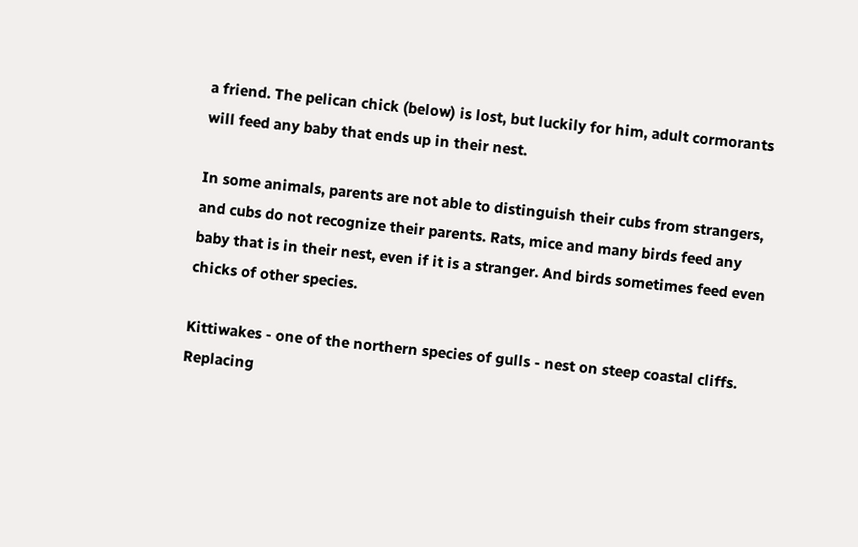a friend. The pelican chick (below) is lost, but luckily for him, adult cormorants will feed any baby that ends up in their nest.

In some animals, parents are not able to distinguish their cubs from strangers, and cubs do not recognize their parents. Rats, mice and many birds feed any baby that is in their nest, even if it is a stranger. And birds sometimes feed even chicks of other species.

Kittiwakes - one of the northern species of gulls - nest on steep coastal cliffs. Replacing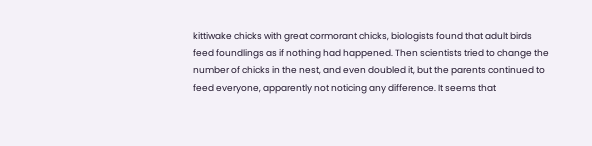kittiwake chicks with great cormorant chicks, biologists found that adult birds feed foundlings as if nothing had happened. Then scientists tried to change the number of chicks in the nest, and even doubled it, but the parents continued to feed everyone, apparently not noticing any difference. It seems that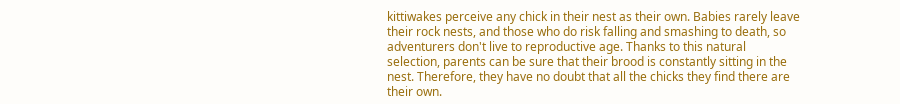kittiwakes perceive any chick in their nest as their own. Babies rarely leave their rock nests, and those who do risk falling and smashing to death, so adventurers don't live to reproductive age. Thanks to this natural selection, parents can be sure that their brood is constantly sitting in the nest. Therefore, they have no doubt that all the chicks they find there are their own.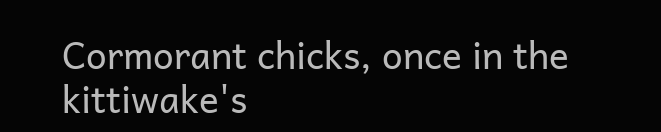Cormorant chicks, once in the kittiwake's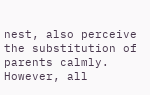nest, also perceive the substitution of parents calmly. However, all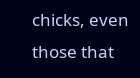chicks, even those that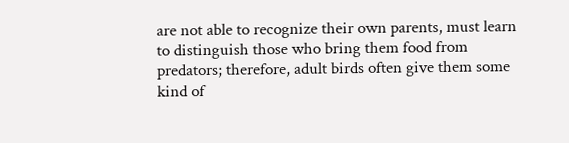are not able to recognize their own parents, must learn to distinguish those who bring them food from predators; therefore, adult birds often give them some kind of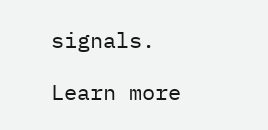signals.

Learn more